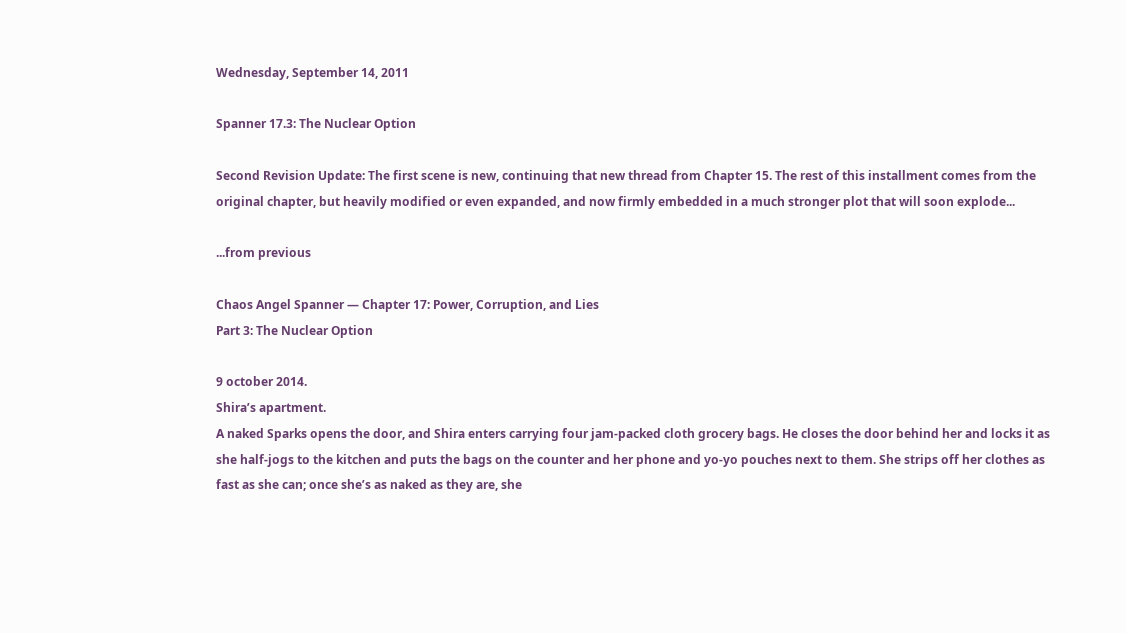Wednesday, September 14, 2011

Spanner 17.3: The Nuclear Option

Second Revision Update: The first scene is new, continuing that new thread from Chapter 15. The rest of this installment comes from the original chapter, but heavily modified or even expanded, and now firmly embedded in a much stronger plot that will soon explode...

...from previous

Chaos Angel Spanner — Chapter 17: Power, Corruption, and Lies
Part 3: The Nuclear Option

9 october 2014.
Shira’s apartment.
A naked Sparks opens the door, and Shira enters carrying four jam-packed cloth grocery bags. He closes the door behind her and locks it as she half-jogs to the kitchen and puts the bags on the counter and her phone and yo-yo pouches next to them. She strips off her clothes as fast as she can; once she’s as naked as they are, she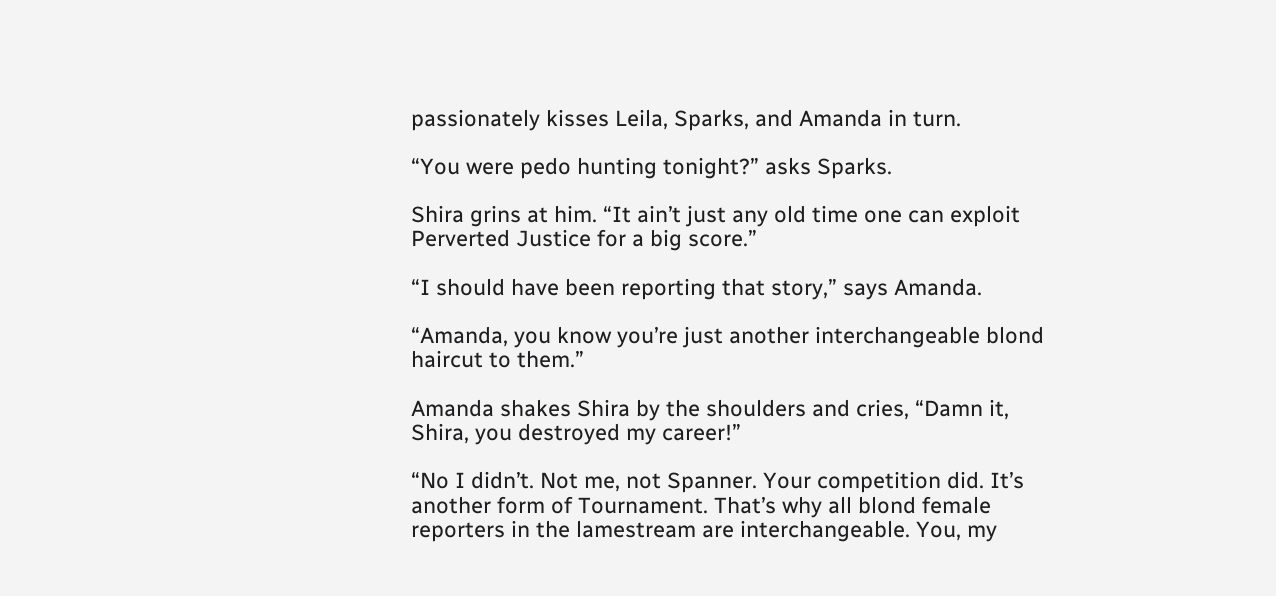passionately kisses Leila, Sparks, and Amanda in turn.

“You were pedo hunting tonight?” asks Sparks.

Shira grins at him. “It ain’t just any old time one can exploit Perverted Justice for a big score.”

“I should have been reporting that story,” says Amanda.

“Amanda, you know you’re just another interchangeable blond haircut to them.”

Amanda shakes Shira by the shoulders and cries, “Damn it, Shira, you destroyed my career!”

“No I didn’t. Not me, not Spanner. Your competition did. It’s another form of Tournament. That’s why all blond female reporters in the lamestream are interchangeable. You, my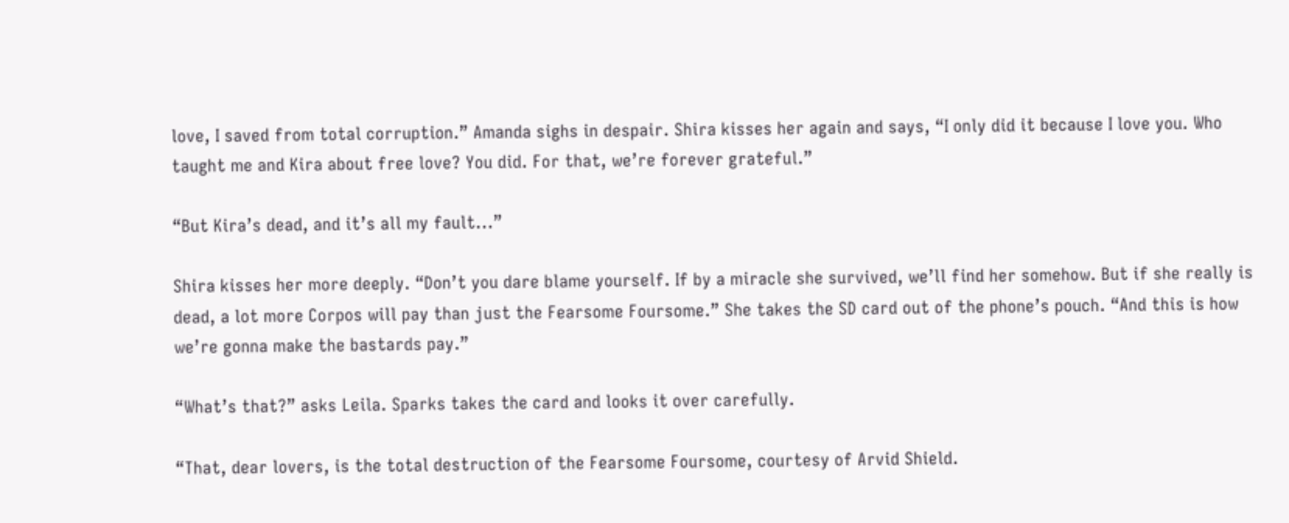love, I saved from total corruption.” Amanda sighs in despair. Shira kisses her again and says, “I only did it because I love you. Who taught me and Kira about free love? You did. For that, we’re forever grateful.”

“But Kira’s dead, and it’s all my fault...”

Shira kisses her more deeply. “Don’t you dare blame yourself. If by a miracle she survived, we’ll find her somehow. But if she really is dead, a lot more Corpos will pay than just the Fearsome Foursome.” She takes the SD card out of the phone’s pouch. “And this is how we’re gonna make the bastards pay.”

“What’s that?” asks Leila. Sparks takes the card and looks it over carefully.

“That, dear lovers, is the total destruction of the Fearsome Foursome, courtesy of Arvid Shield.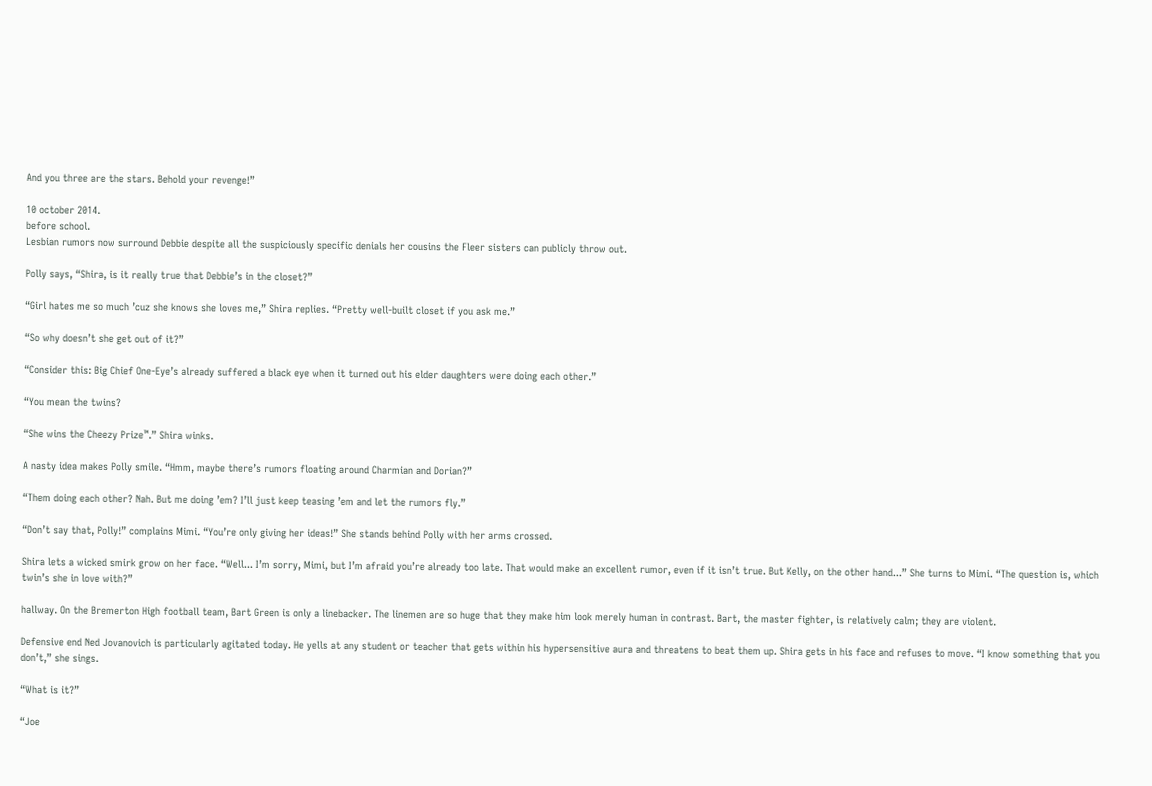And you three are the stars. Behold your revenge!”

10 october 2014.
before school.
Lesbian rumors now surround Debbie despite all the suspiciously specific denials her cousins the Fleer sisters can publicly throw out.

Polly says, “Shira, is it really true that Debbie’s in the closet?”

“Girl hates me so much ’cuz she knows she loves me,” Shira replies. “Pretty well-built closet if you ask me.”

“So why doesn’t she get out of it?”

“Consider this: Big Chief One-Eye’s already suffered a black eye when it turned out his elder daughters were doing each other.”

“You mean the twins?

“She wins the Cheezy Prize™.” Shira winks.

A nasty idea makes Polly smile. “Hmm, maybe there’s rumors floating around Charmian and Dorian?”

“Them doing each other? Nah. But me doing ’em? I’ll just keep teasing ’em and let the rumors fly.”

“Don’t say that, Polly!” complains Mimi. “You’re only giving her ideas!” She stands behind Polly with her arms crossed.

Shira lets a wicked smirk grow on her face. “Well... I’m sorry, Mimi, but I’m afraid you’re already too late. That would make an excellent rumor, even if it isn’t true. But Kelly, on the other hand...” She turns to Mimi. “The question is, which twin’s she in love with?”

hallway. On the Bremerton High football team, Bart Green is only a linebacker. The linemen are so huge that they make him look merely human in contrast. Bart, the master fighter, is relatively calm; they are violent.

Defensive end Ned Jovanovich is particularly agitated today. He yells at any student or teacher that gets within his hypersensitive aura and threatens to beat them up. Shira gets in his face and refuses to move. “I know something that you don’t,” she sings.

“What is it?”

“Joe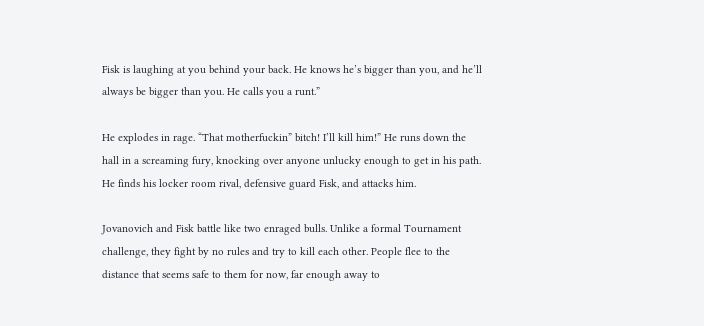Fisk is laughing at you behind your back. He knows he’s bigger than you, and he’ll always be bigger than you. He calls you a runt.”

He explodes in rage. “That motherfuckin” bitch! I’ll kill him!” He runs down the hall in a screaming fury, knocking over anyone unlucky enough to get in his path. He finds his locker room rival, defensive guard Fisk, and attacks him.

Jovanovich and Fisk battle like two enraged bulls. Unlike a formal Tournament challenge, they fight by no rules and try to kill each other. People flee to the distance that seems safe to them for now, far enough away to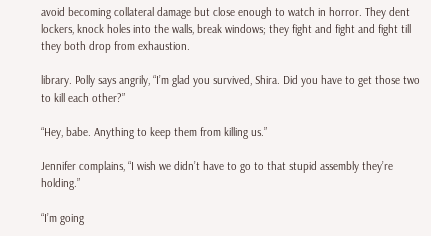avoid becoming collateral damage but close enough to watch in horror. They dent lockers, knock holes into the walls, break windows; they fight and fight and fight till they both drop from exhaustion.

library. Polly says angrily, “I’m glad you survived, Shira. Did you have to get those two to kill each other?”

“Hey, babe. Anything to keep them from killing us.”

Jennifer complains, “I wish we didn’t have to go to that stupid assembly they’re holding.”

“I’m going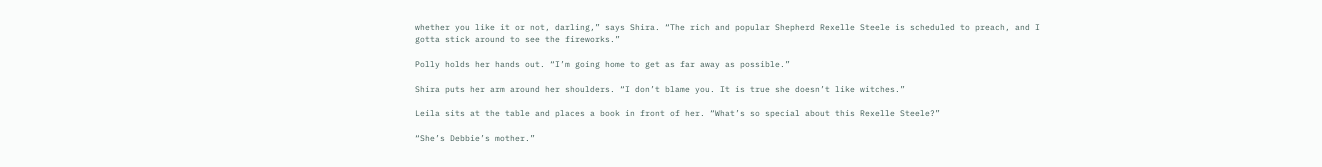whether you like it or not, darling,” says Shira. “The rich and popular Shepherd Rexelle Steele is scheduled to preach, and I gotta stick around to see the fireworks.”

Polly holds her hands out. “I’m going home to get as far away as possible.”

Shira puts her arm around her shoulders. “I don’t blame you. It is true she doesn’t like witches.”

Leila sits at the table and places a book in front of her. “What’s so special about this Rexelle Steele?”

“She’s Debbie’s mother.”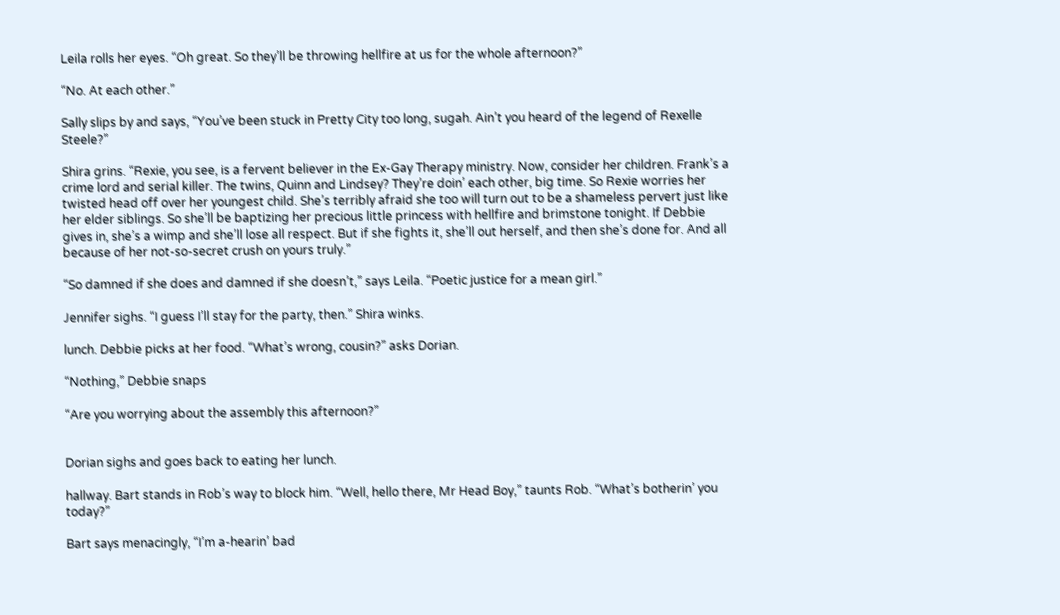Leila rolls her eyes. “Oh great. So they’ll be throwing hellfire at us for the whole afternoon?”

“No. At each other.”

Sally slips by and says, “You’ve been stuck in Pretty City too long, sugah. Ain’t you heard of the legend of Rexelle Steele?”

Shira grins. “Rexie, you see, is a fervent believer in the Ex-Gay Therapy ministry. Now, consider her children. Frank’s a crime lord and serial killer. The twins, Quinn and Lindsey? They’re doin’ each other, big time. So Rexie worries her twisted head off over her youngest child. She’s terribly afraid she too will turn out to be a shameless pervert just like her elder siblings. So she’ll be baptizing her precious little princess with hellfire and brimstone tonight. If Debbie gives in, she’s a wimp and she’ll lose all respect. But if she fights it, she’ll out herself, and then she’s done for. And all because of her not-so-secret crush on yours truly.”

“So damned if she does and damned if she doesn’t,” says Leila. “Poetic justice for a mean girl.”

Jennifer sighs. “I guess I’ll stay for the party, then.” Shira winks.

lunch. Debbie picks at her food. “What’s wrong, cousin?” asks Dorian.

“Nothing,” Debbie snaps

“Are you worrying about the assembly this afternoon?”


Dorian sighs and goes back to eating her lunch.

hallway. Bart stands in Rob’s way to block him. “Well, hello there, Mr Head Boy,” taunts Rob. “What’s botherin’ you today?”

Bart says menacingly, “I’m a-hearin’ bad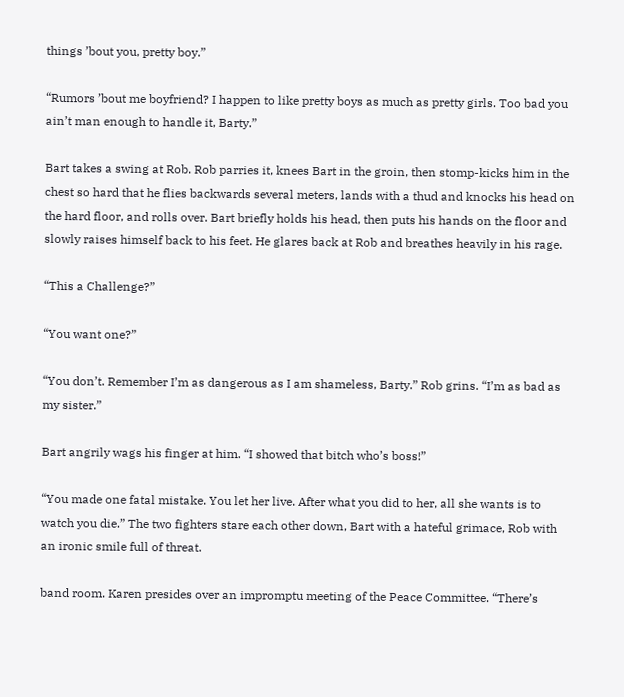things ’bout you, pretty boy.”

“Rumors ’bout me boyfriend? I happen to like pretty boys as much as pretty girls. Too bad you ain’t man enough to handle it, Barty.”

Bart takes a swing at Rob. Rob parries it, knees Bart in the groin, then stomp-kicks him in the chest so hard that he flies backwards several meters, lands with a thud and knocks his head on the hard floor, and rolls over. Bart briefly holds his head, then puts his hands on the floor and slowly raises himself back to his feet. He glares back at Rob and breathes heavily in his rage.

“This a Challenge?”

“You want one?”

“You don’t. Remember I’m as dangerous as I am shameless, Barty.” Rob grins. “I’m as bad as my sister.”

Bart angrily wags his finger at him. “I showed that bitch who’s boss!”

“You made one fatal mistake. You let her live. After what you did to her, all she wants is to watch you die.” The two fighters stare each other down, Bart with a hateful grimace, Rob with an ironic smile full of threat.

band room. Karen presides over an impromptu meeting of the Peace Committee. “There’s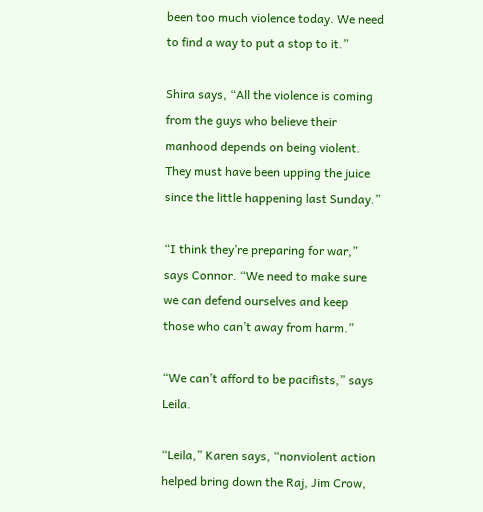been too much violence today. We need to find a way to put a stop to it.”

Shira says, “All the violence is coming from the guys who believe their manhood depends on being violent. They must have been upping the juice since the little happening last Sunday.”

“I think they’re preparing for war,” says Connor. “We need to make sure we can defend ourselves and keep those who can’t away from harm.”

“We can’t afford to be pacifists,” says Leila.

“Leila,” Karen says, “nonviolent action helped bring down the Raj, Jim Crow,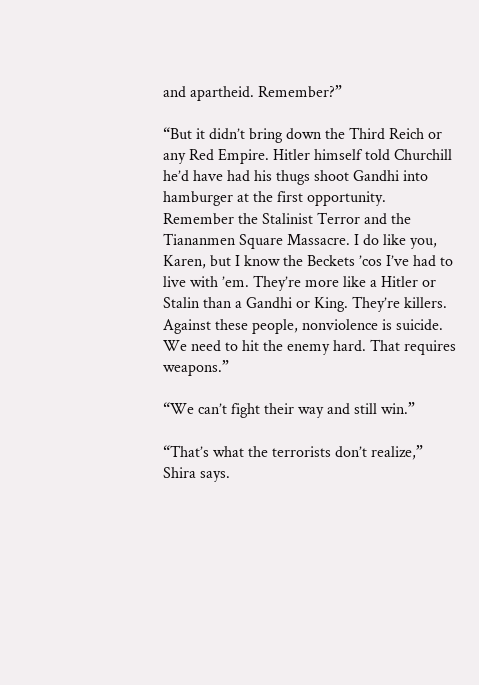and apartheid. Remember?”

“But it didn’t bring down the Third Reich or any Red Empire. Hitler himself told Churchill he’d have had his thugs shoot Gandhi into hamburger at the first opportunity. Remember the Stalinist Terror and the Tiananmen Square Massacre. I do like you, Karen, but I know the Beckets ’cos I’ve had to live with ’em. They’re more like a Hitler or Stalin than a Gandhi or King. They’re killers. Against these people, nonviolence is suicide. We need to hit the enemy hard. That requires weapons.”

“We can’t fight their way and still win.”

“That’s what the terrorists don’t realize,” Shira says.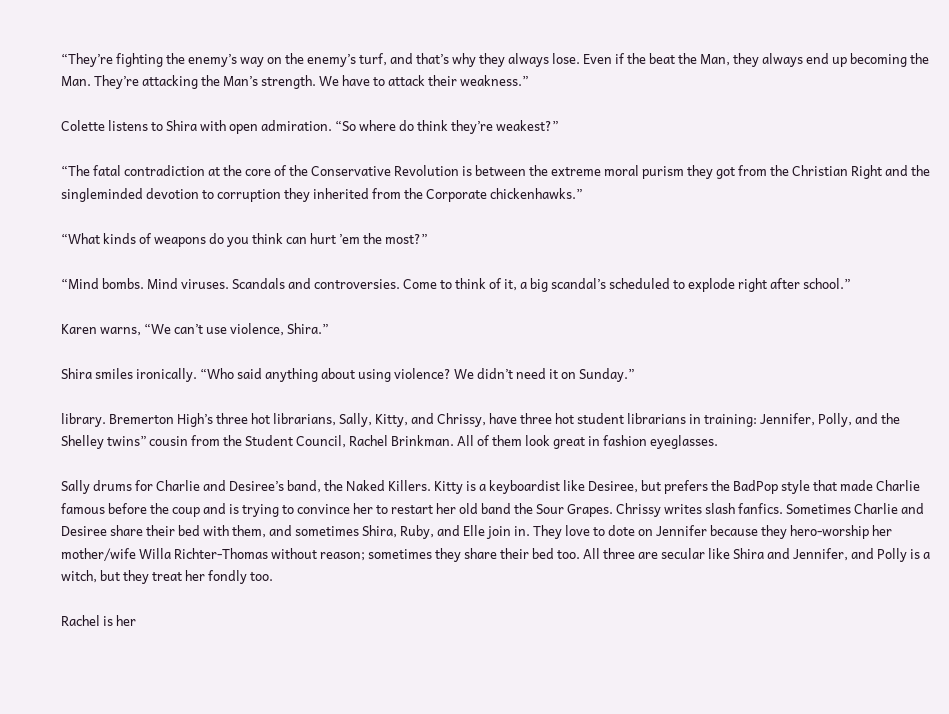“They’re fighting the enemy’s way on the enemy’s turf, and that’s why they always lose. Even if the beat the Man, they always end up becoming the Man. They’re attacking the Man’s strength. We have to attack their weakness.”

Colette listens to Shira with open admiration. “So where do think they’re weakest?”

“The fatal contradiction at the core of the Conservative Revolution is between the extreme moral purism they got from the Christian Right and the singleminded devotion to corruption they inherited from the Corporate chickenhawks.”

“What kinds of weapons do you think can hurt ’em the most?”

“Mind bombs. Mind viruses. Scandals and controversies. Come to think of it, a big scandal’s scheduled to explode right after school.”

Karen warns, “We can’t use violence, Shira.”

Shira smiles ironically. “Who said anything about using violence? We didn’t need it on Sunday.”

library. Bremerton High’s three hot librarians, Sally, Kitty, and Chrissy, have three hot student librarians in training: Jennifer, Polly, and the Shelley twins” cousin from the Student Council, Rachel Brinkman. All of them look great in fashion eyeglasses.

Sally drums for Charlie and Desiree’s band, the Naked Killers. Kitty is a keyboardist like Desiree, but prefers the BadPop style that made Charlie famous before the coup and is trying to convince her to restart her old band the Sour Grapes. Chrissy writes slash fanfics. Sometimes Charlie and Desiree share their bed with them, and sometimes Shira, Ruby, and Elle join in. They love to dote on Jennifer because they hero-worship her mother/wife Willa Richter-Thomas without reason; sometimes they share their bed too. All three are secular like Shira and Jennifer, and Polly is a witch, but they treat her fondly too.

Rachel is her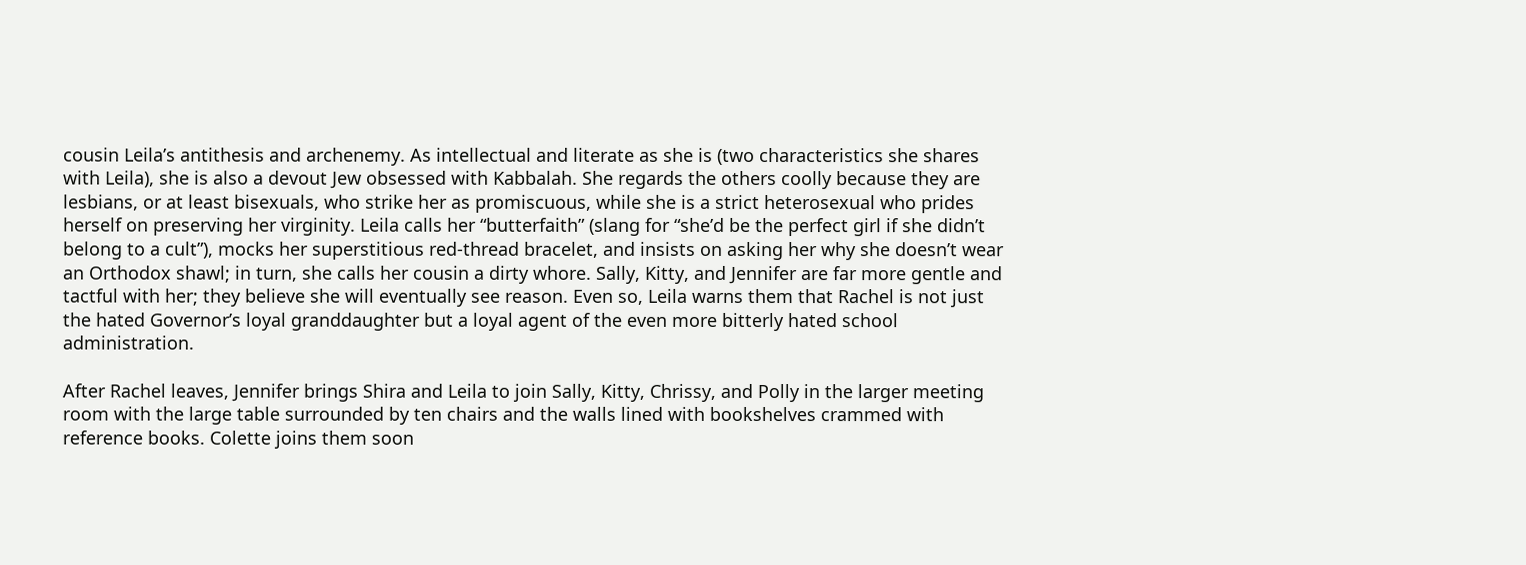cousin Leila’s antithesis and archenemy. As intellectual and literate as she is (two characteristics she shares with Leila), she is also a devout Jew obsessed with Kabbalah. She regards the others coolly because they are lesbians, or at least bisexuals, who strike her as promiscuous, while she is a strict heterosexual who prides herself on preserving her virginity. Leila calls her “butterfaith” (slang for “she’d be the perfect girl if she didn’t belong to a cult”), mocks her superstitious red-thread bracelet, and insists on asking her why she doesn’t wear an Orthodox shawl; in turn, she calls her cousin a dirty whore. Sally, Kitty, and Jennifer are far more gentle and tactful with her; they believe she will eventually see reason. Even so, Leila warns them that Rachel is not just the hated Governor’s loyal granddaughter but a loyal agent of the even more bitterly hated school administration.

After Rachel leaves, Jennifer brings Shira and Leila to join Sally, Kitty, Chrissy, and Polly in the larger meeting room with the large table surrounded by ten chairs and the walls lined with bookshelves crammed with reference books. Colette joins them soon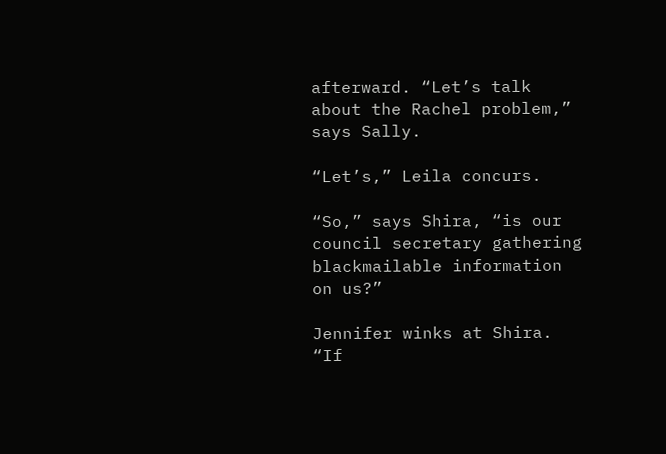afterward. “Let’s talk about the Rachel problem,” says Sally.

“Let’s,” Leila concurs.

“So,” says Shira, “is our council secretary gathering blackmailable information on us?”

Jennifer winks at Shira. “If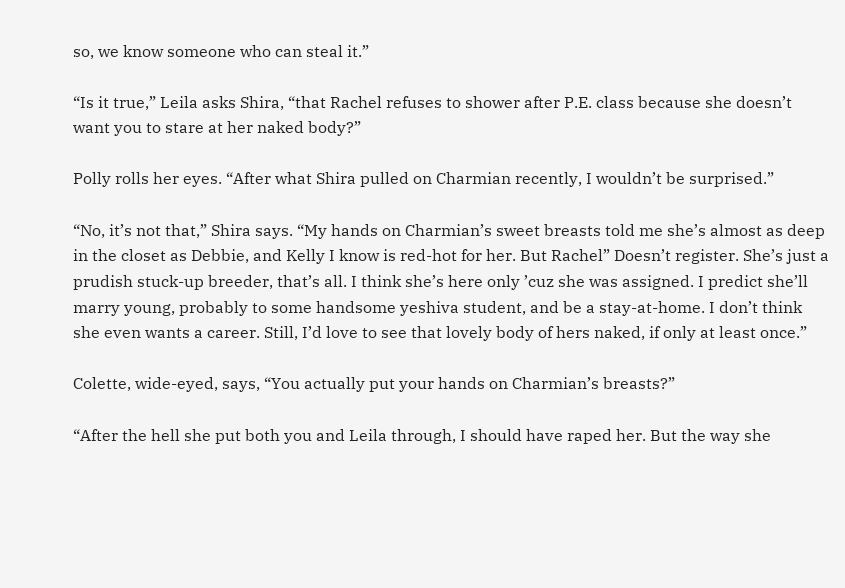so, we know someone who can steal it.”

“Is it true,” Leila asks Shira, “that Rachel refuses to shower after P.E. class because she doesn’t want you to stare at her naked body?”

Polly rolls her eyes. “After what Shira pulled on Charmian recently, I wouldn’t be surprised.”

“No, it’s not that,” Shira says. “My hands on Charmian’s sweet breasts told me she’s almost as deep in the closet as Debbie, and Kelly I know is red-hot for her. But Rachel” Doesn’t register. She’s just a prudish stuck-up breeder, that’s all. I think she’s here only ’cuz she was assigned. I predict she’ll marry young, probably to some handsome yeshiva student, and be a stay-at-home. I don’t think she even wants a career. Still, I’d love to see that lovely body of hers naked, if only at least once.”

Colette, wide-eyed, says, “You actually put your hands on Charmian’s breasts?”

“After the hell she put both you and Leila through, I should have raped her. But the way she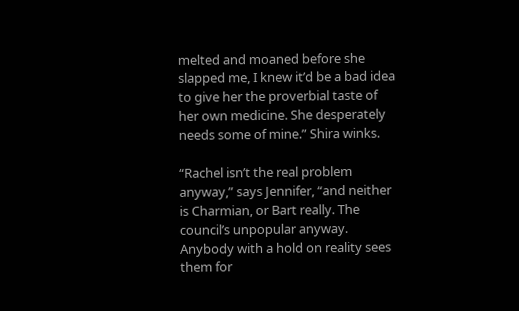melted and moaned before she slapped me, I knew it’d be a bad idea to give her the proverbial taste of her own medicine. She desperately needs some of mine.” Shira winks.

“Rachel isn’t the real problem anyway,” says Jennifer, “and neither is Charmian, or Bart really. The council’s unpopular anyway. Anybody with a hold on reality sees them for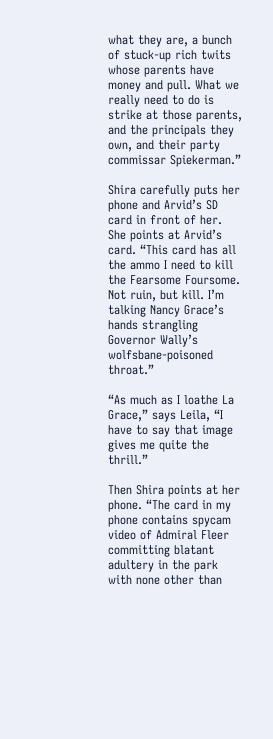what they are, a bunch of stuck-up rich twits whose parents have money and pull. What we really need to do is strike at those parents, and the principals they own, and their party commissar Spiekerman.”

Shira carefully puts her phone and Arvid’s SD card in front of her. She points at Arvid’s card. “This card has all the ammo I need to kill the Fearsome Foursome. Not ruin, but kill. I’m talking Nancy Grace’s hands strangling Governor Wally’s wolfsbane-poisoned throat.”

“As much as I loathe La Grace,” says Leila, “I have to say that image gives me quite the thrill.”

Then Shira points at her phone. “The card in my phone contains spycam video of Admiral Fleer committing blatant adultery in the park with none other than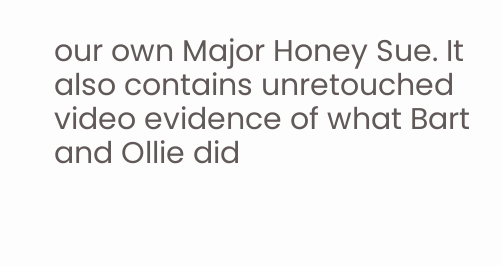our own Major Honey Sue. It also contains unretouched video evidence of what Bart and Ollie did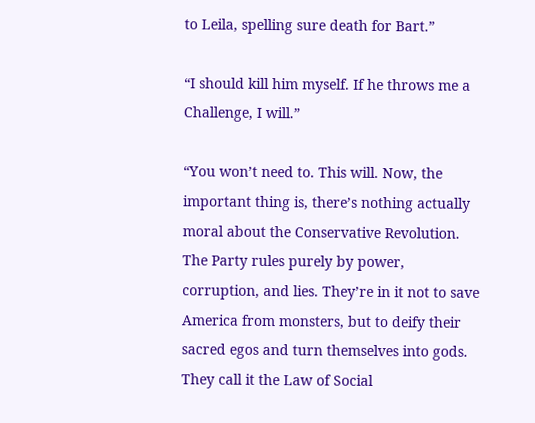to Leila, spelling sure death for Bart.”

“I should kill him myself. If he throws me a Challenge, I will.”

“You won’t need to. This will. Now, the important thing is, there’s nothing actually moral about the Conservative Revolution. The Party rules purely by power, corruption, and lies. They’re in it not to save America from monsters, but to deify their sacred egos and turn themselves into gods. They call it the Law of Social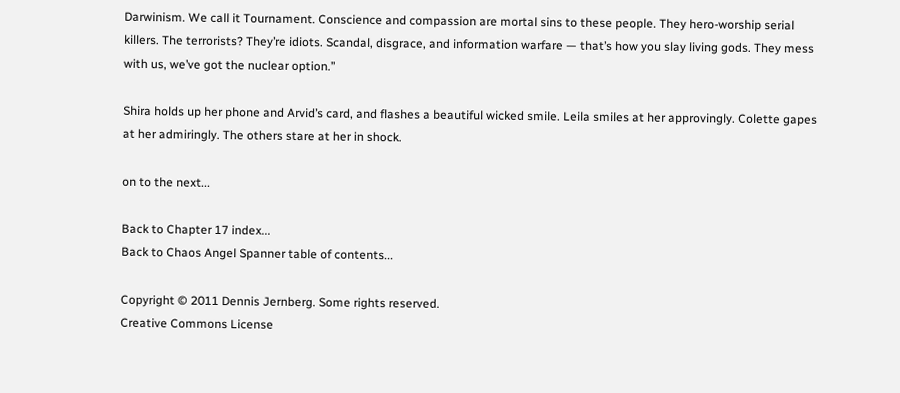Darwinism. We call it Tournament. Conscience and compassion are mortal sins to these people. They hero-worship serial killers. The terrorists? They’re idiots. Scandal, disgrace, and information warfare — that’s how you slay living gods. They mess with us, we’ve got the nuclear option.”

Shira holds up her phone and Arvid’s card, and flashes a beautiful wicked smile. Leila smiles at her approvingly. Colette gapes at her admiringly. The others stare at her in shock.

on to the next...

Back to Chapter 17 index...
Back to Chaos Angel Spanner table of contents...

Copyright © 2011 Dennis Jernberg. Some rights reserved.
Creative Commons License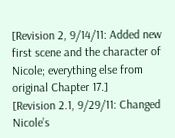[Revision 2, 9/14/11: Added new first scene and the character of Nicole; everything else from original Chapter 17.]
[Revision 2.1, 9/29/11: Changed Nicole’s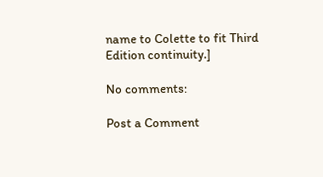name to Colette to fit Third Edition continuity.]

No comments:

Post a Comment